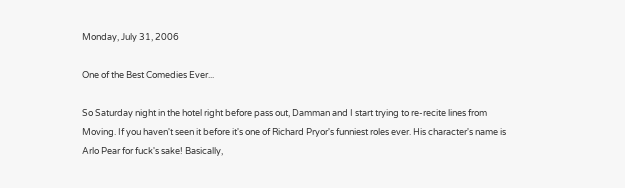Monday, July 31, 2006

One of the Best Comedies Ever...

So Saturday night in the hotel right before pass out, Damman and I start trying to re-recite lines from Moving. If you haven't seen it before it's one of Richard Pryor's funniest roles ever. His character's name is Arlo Pear for fuck's sake! Basically,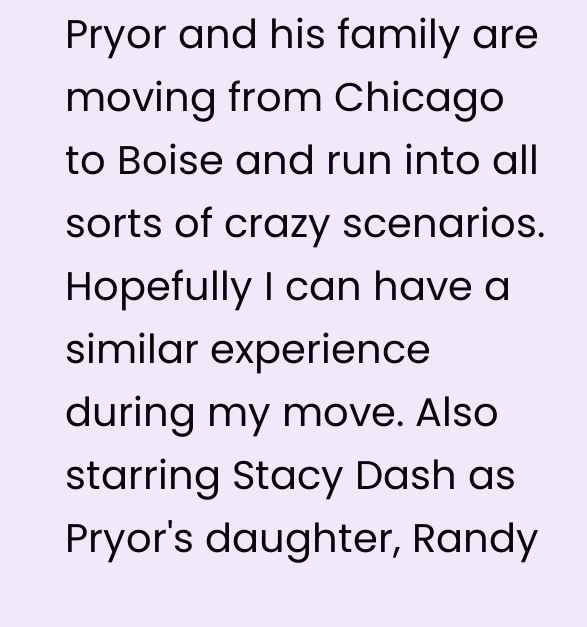Pryor and his family are moving from Chicago to Boise and run into all sorts of crazy scenarios. Hopefully I can have a similar experience during my move. Also starring Stacy Dash as Pryor's daughter, Randy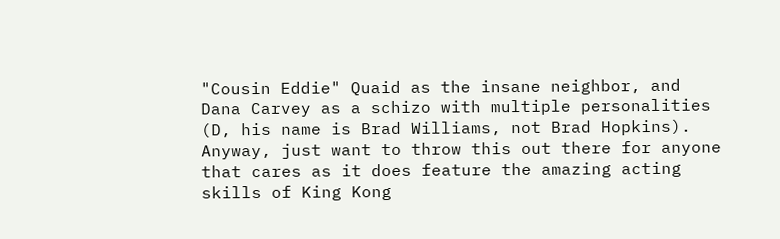"Cousin Eddie" Quaid as the insane neighbor, and Dana Carvey as a schizo with multiple personalities (D, his name is Brad Williams, not Brad Hopkins). Anyway, just want to throw this out there for anyone that cares as it does feature the amazing acting skills of King Kong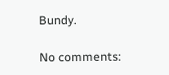Bundy.

No comments: